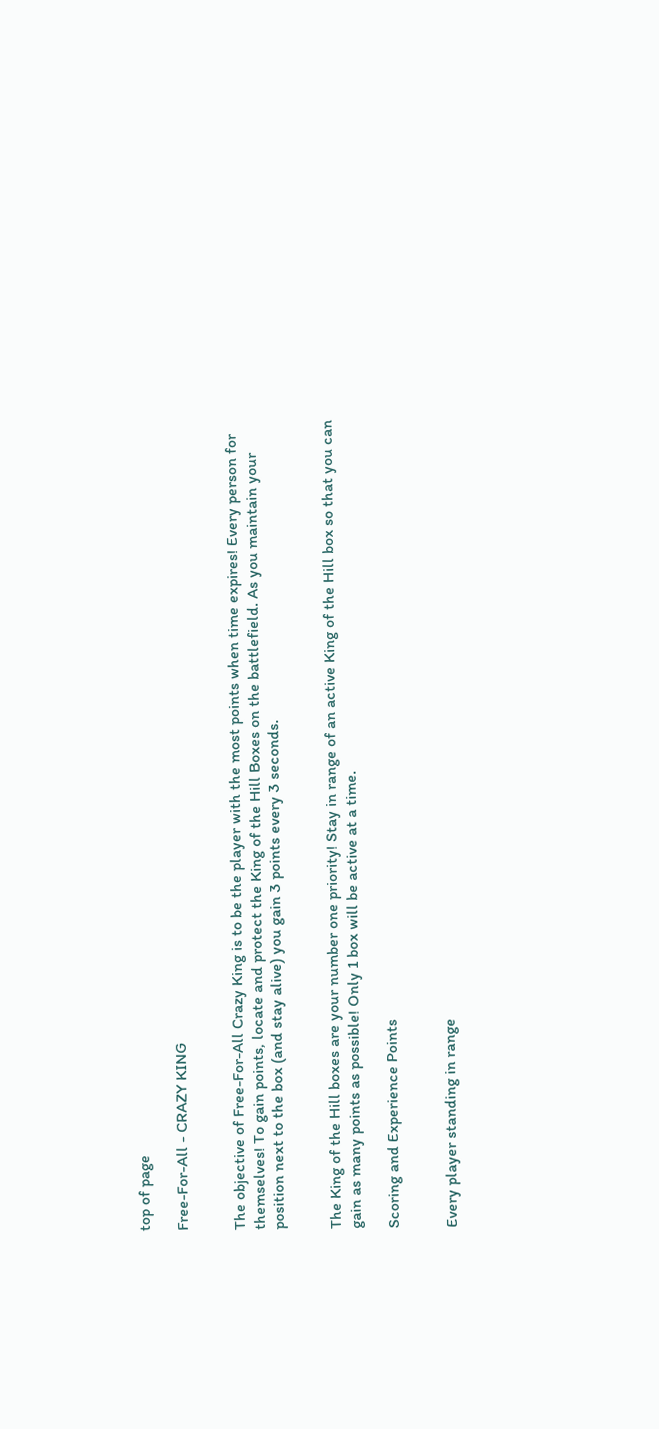top of page

Free-For-All - CRAZY KING


The objective of Free-For-All Crazy King is to be the player with the most points when time expires! Every person for themselves! To gain points, locate and protect the King of the Hill Boxes on the battlefield. As you maintain your position next to the box (and stay alive) you gain 3 points every 3 seconds.


The King of the Hill boxes are your number one priority! Stay in range of an active King of the Hill box so that you can gain as many points as possible! Only 1 box will be active at a time.

Scoring and Experience Points


Every player standing in range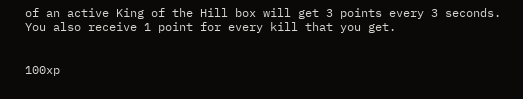of an active King of the Hill box will get 3 points every 3 seconds. You also receive 1 point for every kill that you get.


100xp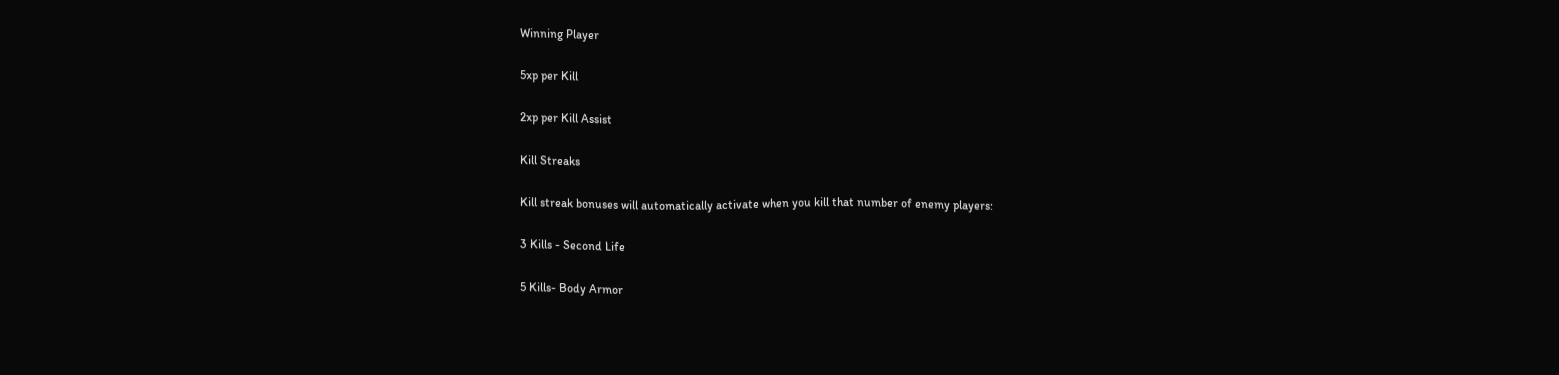Winning Player

5xp per Kill

2xp per Kill Assist

Kill Streaks

Kill streak bonuses will automatically activate when you kill that number of enemy players:

3 Kills - Second Life

5 Kills- Body Armor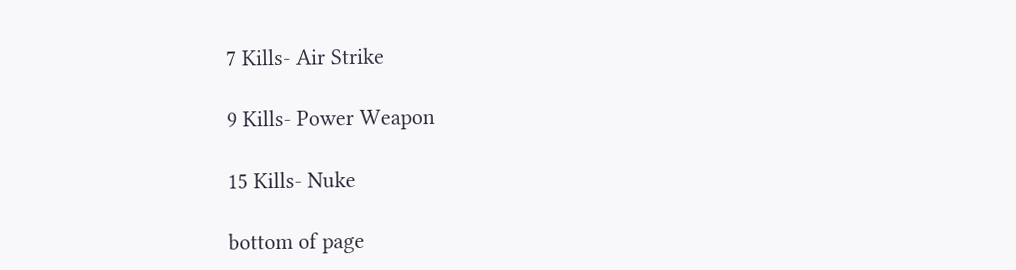7 Kills- Air Strike

9 Kills- Power Weapon

15 Kills- Nuke

bottom of page